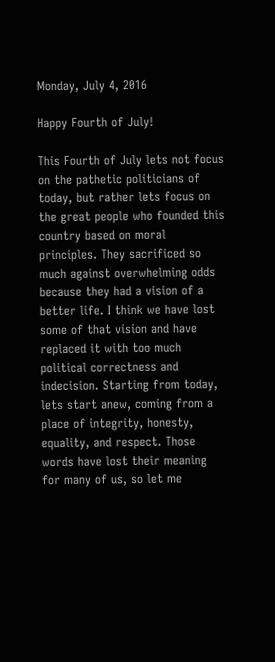Monday, July 4, 2016

Happy Fourth of July!

This Fourth of July lets not focus on the pathetic politicians of today, but rather lets focus on the great people who founded this country based on moral principles. They sacrificed so much against overwhelming odds because they had a vision of a better life. I think we have lost some of that vision and have replaced it with too much political correctness and indecision. Starting from today, lets start anew, coming from a place of integrity, honesty, equality, and respect. Those words have lost their meaning for many of us, so let me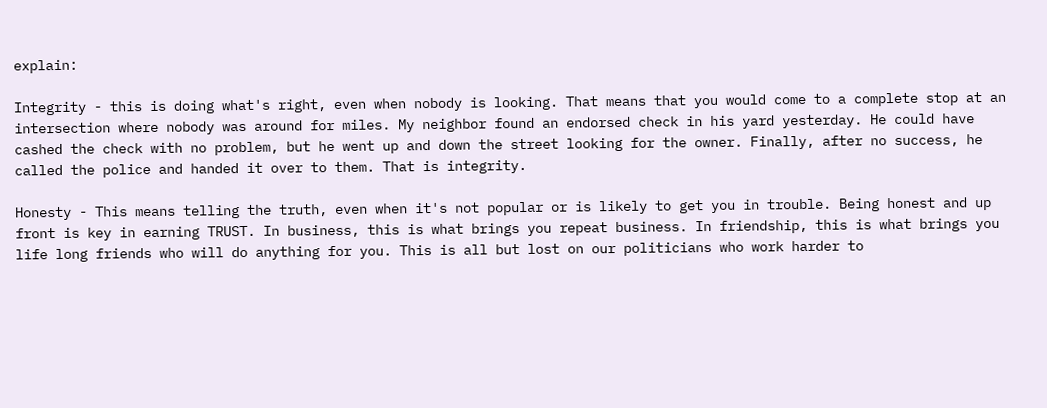explain:

Integrity - this is doing what's right, even when nobody is looking. That means that you would come to a complete stop at an intersection where nobody was around for miles. My neighbor found an endorsed check in his yard yesterday. He could have cashed the check with no problem, but he went up and down the street looking for the owner. Finally, after no success, he called the police and handed it over to them. That is integrity.

Honesty - This means telling the truth, even when it's not popular or is likely to get you in trouble. Being honest and up front is key in earning TRUST. In business, this is what brings you repeat business. In friendship, this is what brings you life long friends who will do anything for you. This is all but lost on our politicians who work harder to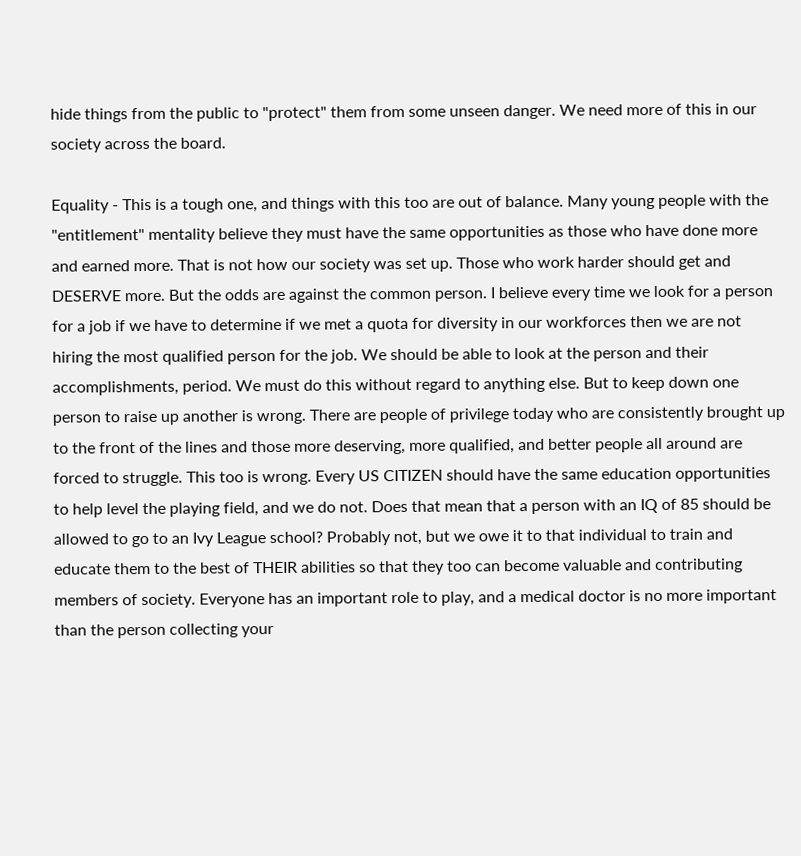hide things from the public to "protect" them from some unseen danger. We need more of this in our society across the board.

Equality - This is a tough one, and things with this too are out of balance. Many young people with the "entitlement" mentality believe they must have the same opportunities as those who have done more and earned more. That is not how our society was set up. Those who work harder should get and DESERVE more. But the odds are against the common person. I believe every time we look for a person for a job if we have to determine if we met a quota for diversity in our workforces then we are not hiring the most qualified person for the job. We should be able to look at the person and their accomplishments, period. We must do this without regard to anything else. But to keep down one person to raise up another is wrong. There are people of privilege today who are consistently brought up to the front of the lines and those more deserving, more qualified, and better people all around are forced to struggle. This too is wrong. Every US CITIZEN should have the same education opportunities to help level the playing field, and we do not. Does that mean that a person with an IQ of 85 should be allowed to go to an Ivy League school? Probably not, but we owe it to that individual to train and educate them to the best of THEIR abilities so that they too can become valuable and contributing members of society. Everyone has an important role to play, and a medical doctor is no more important than the person collecting your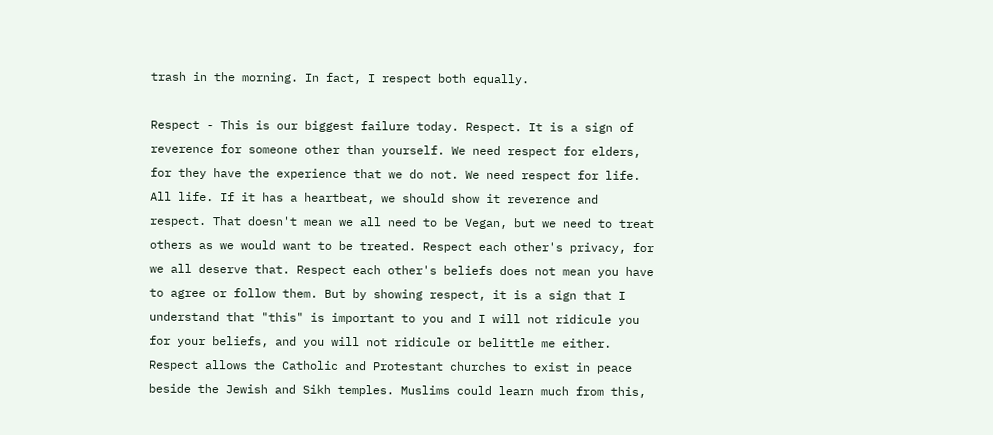trash in the morning. In fact, I respect both equally.

Respect - This is our biggest failure today. Respect. It is a sign of reverence for someone other than yourself. We need respect for elders, for they have the experience that we do not. We need respect for life. All life. If it has a heartbeat, we should show it reverence and respect. That doesn't mean we all need to be Vegan, but we need to treat others as we would want to be treated. Respect each other's privacy, for we all deserve that. Respect each other's beliefs does not mean you have to agree or follow them. But by showing respect, it is a sign that I understand that "this" is important to you and I will not ridicule you for your beliefs, and you will not ridicule or belittle me either. Respect allows the Catholic and Protestant churches to exist in peace beside the Jewish and Sikh temples. Muslims could learn much from this,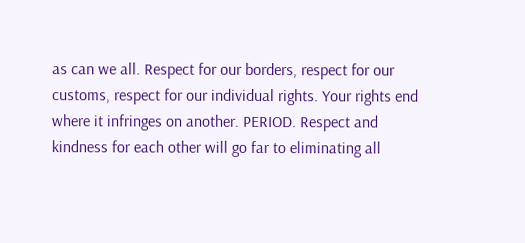as can we all. Respect for our borders, respect for our customs, respect for our individual rights. Your rights end where it infringes on another. PERIOD. Respect and kindness for each other will go far to eliminating all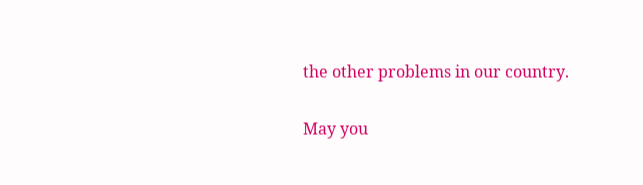the other problems in our country.

May you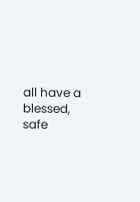all have a blessed, safe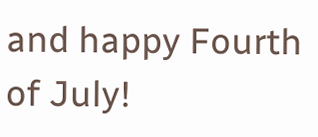and happy Fourth of July!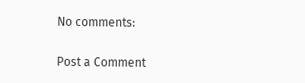No comments:

Post a Comment